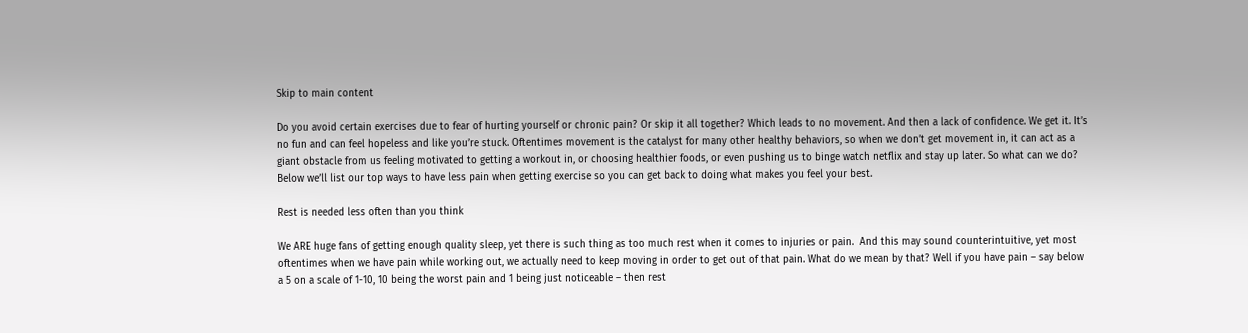Skip to main content

Do you avoid certain exercises due to fear of hurting yourself or chronic pain? Or skip it all together? Which leads to no movement. And then a lack of confidence. We get it. It’s no fun and can feel hopeless and like you’re stuck. Oftentimes movement is the catalyst for many other healthy behaviors, so when we don’t get movement in, it can act as a giant obstacle from us feeling motivated to getting a workout in, or choosing healthier foods, or even pushing us to binge watch netflix and stay up later. So what can we do? Below we’ll list our top ways to have less pain when getting exercise so you can get back to doing what makes you feel your best.

Rest is needed less often than you think

We ARE huge fans of getting enough quality sleep, yet there is such thing as too much rest when it comes to injuries or pain.  And this may sound counterintuitive, yet most oftentimes when we have pain while working out, we actually need to keep moving in order to get out of that pain. What do we mean by that? Well if you have pain – say below a 5 on a scale of 1-10, 10 being the worst pain and 1 being just noticeable – then rest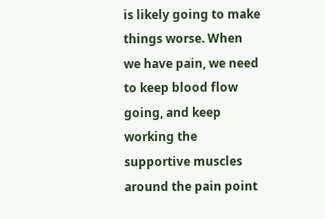is likely going to make things worse. When we have pain, we need to keep blood flow going, and keep working the supportive muscles around the pain point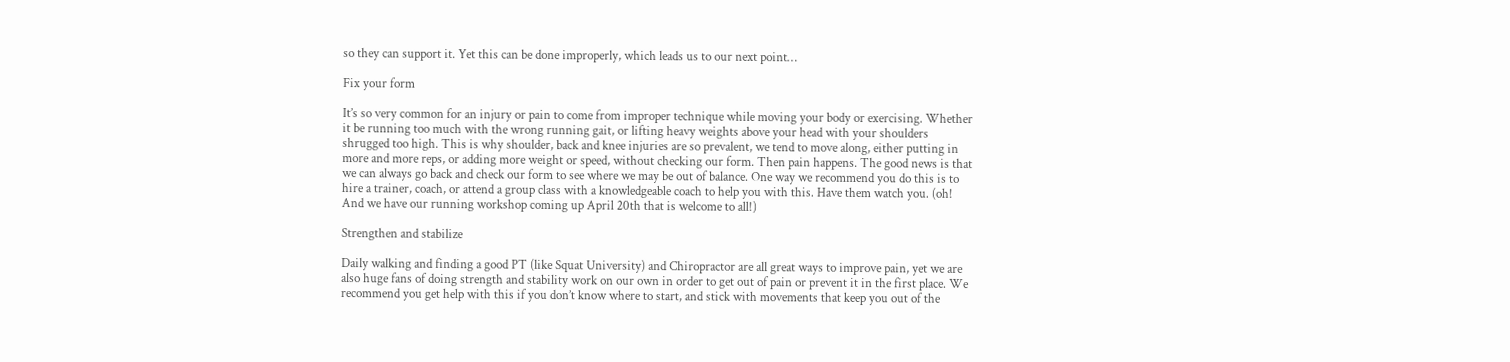so they can support it. Yet this can be done improperly, which leads us to our next point…

Fix your form

It’s so very common for an injury or pain to come from improper technique while moving your body or exercising. Whether it be running too much with the wrong running gait, or lifting heavy weights above your head with your shoulders shrugged too high. This is why shoulder, back and knee injuries are so prevalent, we tend to move along, either putting in more and more reps, or adding more weight or speed, without checking our form. Then pain happens. The good news is that we can always go back and check our form to see where we may be out of balance. One way we recommend you do this is to hire a trainer, coach, or attend a group class with a knowledgeable coach to help you with this. Have them watch you. (oh! And we have our running workshop coming up April 20th that is welcome to all!)

Strengthen and stabilize

Daily walking and finding a good PT (like Squat University) and Chiropractor are all great ways to improve pain, yet we are also huge fans of doing strength and stability work on our own in order to get out of pain or prevent it in the first place. We recommend you get help with this if you don’t know where to start, and stick with movements that keep you out of the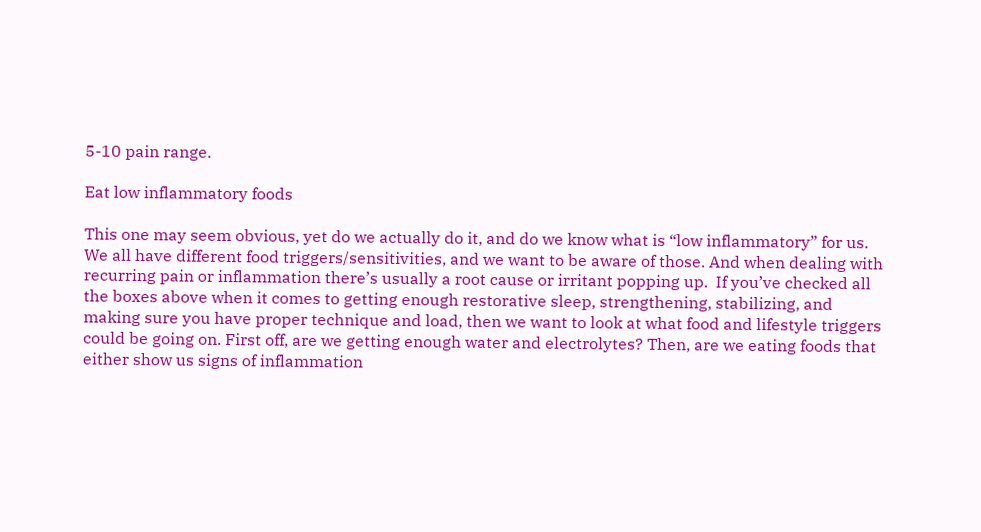5-10 pain range.

Eat low inflammatory foods

This one may seem obvious, yet do we actually do it, and do we know what is “low inflammatory” for us. We all have different food triggers/sensitivities, and we want to be aware of those. And when dealing with recurring pain or inflammation there’s usually a root cause or irritant popping up.  If you’ve checked all the boxes above when it comes to getting enough restorative sleep, strengthening, stabilizing, and making sure you have proper technique and load, then we want to look at what food and lifestyle triggers could be going on. First off, are we getting enough water and electrolytes? Then, are we eating foods that either show us signs of inflammation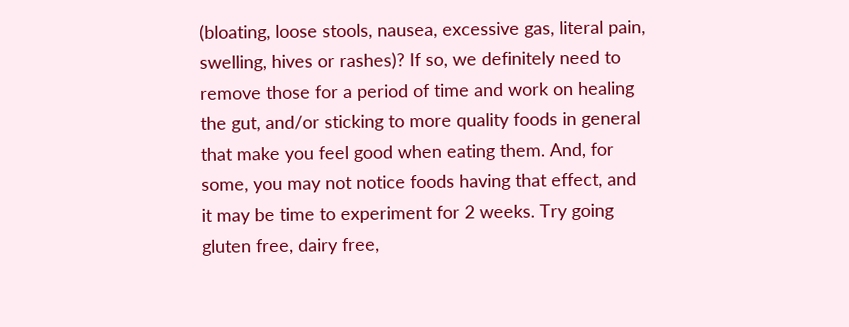(bloating, loose stools, nausea, excessive gas, literal pain, swelling, hives or rashes)? If so, we definitely need to remove those for a period of time and work on healing the gut, and/or sticking to more quality foods in general that make you feel good when eating them. And, for some, you may not notice foods having that effect, and it may be time to experiment for 2 weeks. Try going gluten free, dairy free,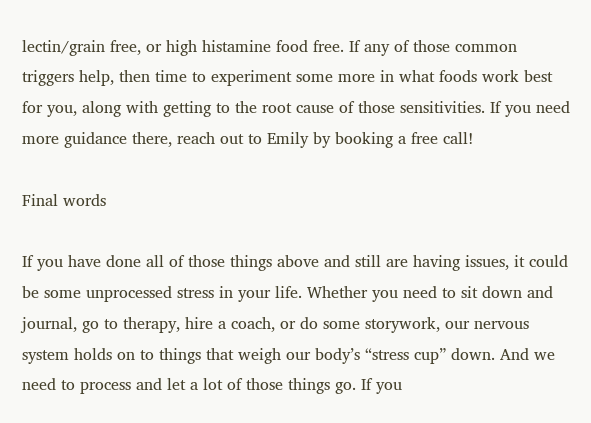lectin/grain free, or high histamine food free. If any of those common triggers help, then time to experiment some more in what foods work best for you, along with getting to the root cause of those sensitivities. If you need more guidance there, reach out to Emily by booking a free call!

Final words

If you have done all of those things above and still are having issues, it could be some unprocessed stress in your life. Whether you need to sit down and journal, go to therapy, hire a coach, or do some storywork, our nervous system holds on to things that weigh our body’s “stress cup” down. And we need to process and let a lot of those things go. If you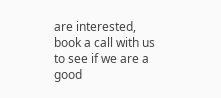are interested, book a call with us to see if we are a good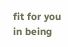fit for you in being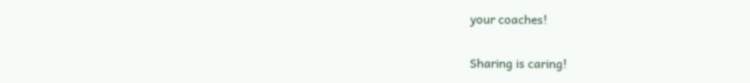your coaches!

Sharing is caring!